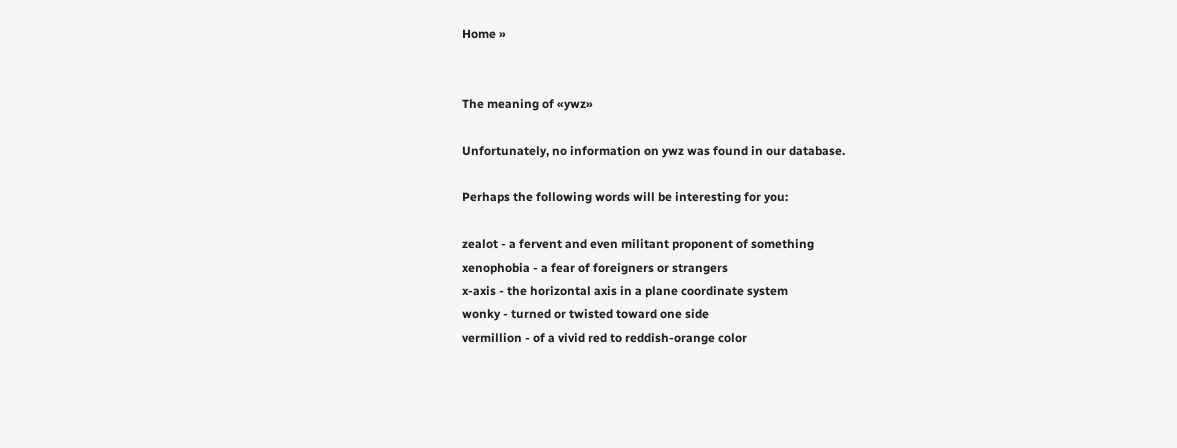Home »


The meaning of «ywz»

Unfortunately, no information on ywz was found in our database.

Perhaps the following words will be interesting for you:

zealot - a fervent and even militant proponent of something
xenophobia - a fear of foreigners or strangers
x-axis - the horizontal axis in a plane coordinate system
wonky - turned or twisted toward one side
vermillion - of a vivid red to reddish-orange color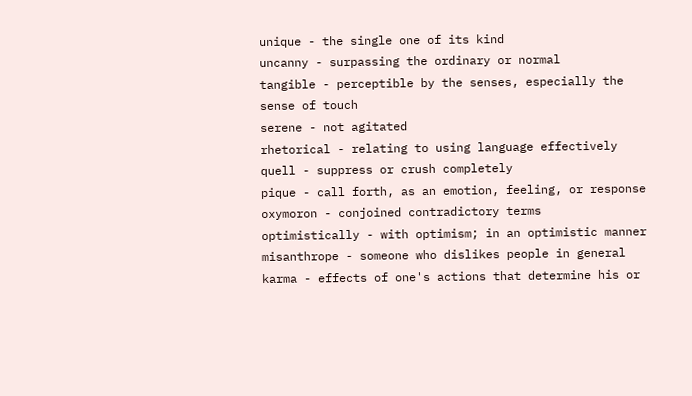unique - the single one of its kind
uncanny - surpassing the ordinary or normal
tangible - perceptible by the senses, especially the sense of touch
serene - not agitated
rhetorical - relating to using language effectively
quell - suppress or crush completely
pique - call forth, as an emotion, feeling, or response
oxymoron - conjoined contradictory terms
optimistically - with optimism; in an optimistic manner
misanthrope - someone who dislikes people in general
karma - effects of one's actions that determine his or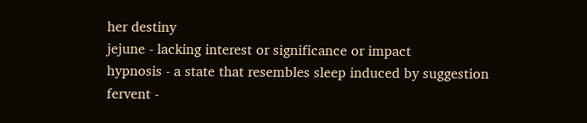her destiny
jejune - lacking interest or significance or impact
hypnosis - a state that resembles sleep induced by suggestion
fervent -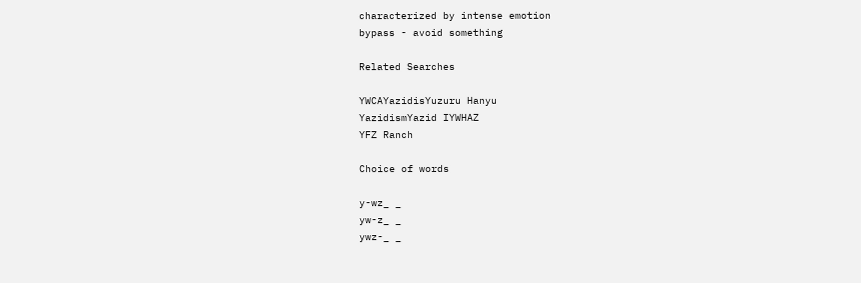characterized by intense emotion
bypass - avoid something

Related Searches

YWCAYazidisYuzuru Hanyu
YazidismYazid IYWHAZ
YFZ Ranch

Choice of words

y-wz_ _
yw-z_ _
ywz-_ _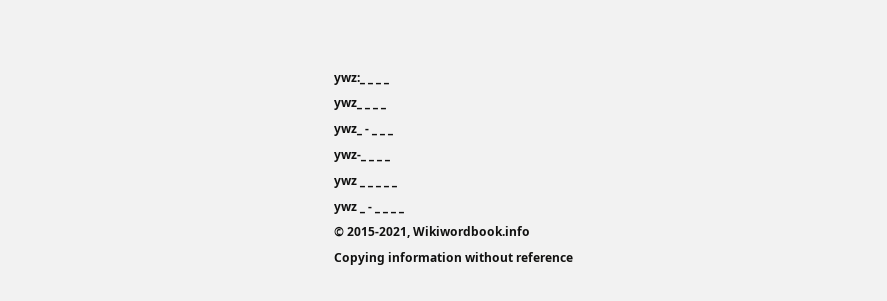ywz:_ _ _ _
ywz_ _ _ _
ywz_ - _ _ _
ywz-_ _ _ _
ywz _ _ _ _ _
ywz _ - _ _ _ _
© 2015-2021, Wikiwordbook.info
Copying information without reference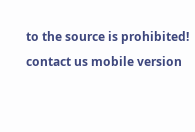to the source is prohibited!
contact us mobile version